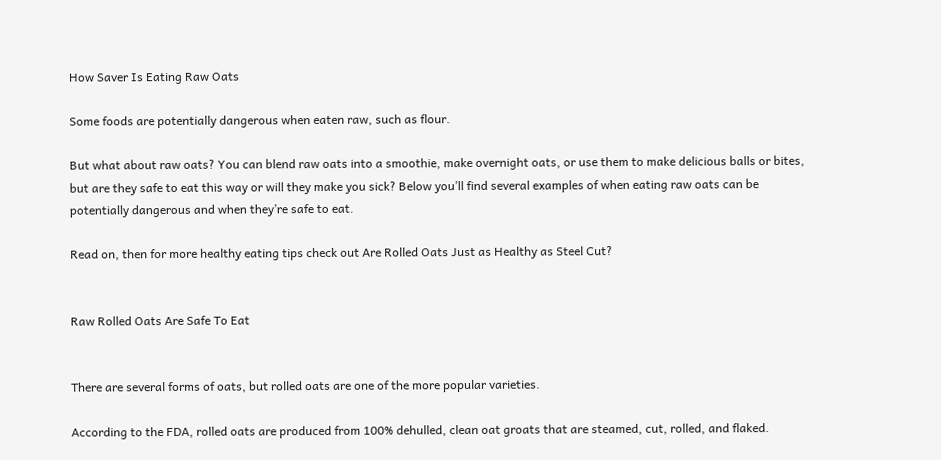How Saver Is Eating Raw Oats

Some foods are potentially dangerous when eaten raw, such as flour.

But what about raw oats? You can blend raw oats into a smoothie, make overnight oats, or use them to make delicious balls or bites, but are they safe to eat this way or will they make you sick? Below you’ll find several examples of when eating raw oats can be potentially dangerous and when they’re safe to eat.

Read on, then for more healthy eating tips check out Are Rolled Oats Just as Healthy as Steel Cut?


Raw Rolled Oats Are Safe To Eat


There are several forms of oats, but rolled oats are one of the more popular varieties.

According to the FDA, rolled oats are produced from 100% dehulled, clean oat groats that are steamed, cut, rolled, and flaked.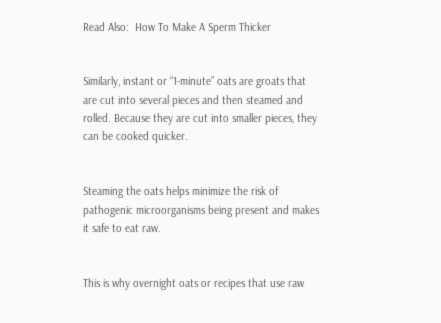Read Also:  How To Make A Sperm Thicker


Similarly, instant or “1-minute” oats are groats that are cut into several pieces and then steamed and rolled. Because they are cut into smaller pieces, they can be cooked quicker.


Steaming the oats helps minimize the risk of pathogenic microorganisms being present and makes it safe to eat raw.


This is why overnight oats or recipes that use raw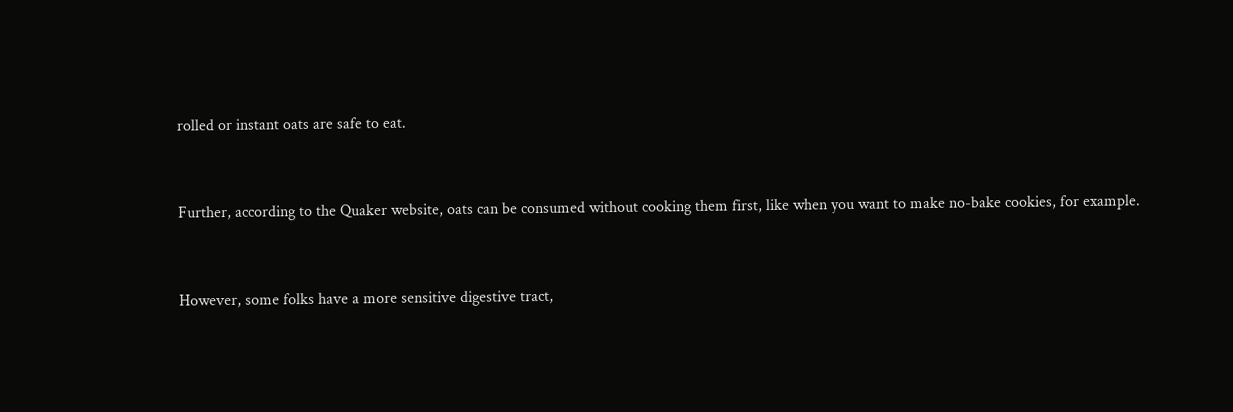rolled or instant oats are safe to eat.


Further, according to the Quaker website, oats can be consumed without cooking them first, like when you want to make no-bake cookies, for example.


However, some folks have a more sensitive digestive tract,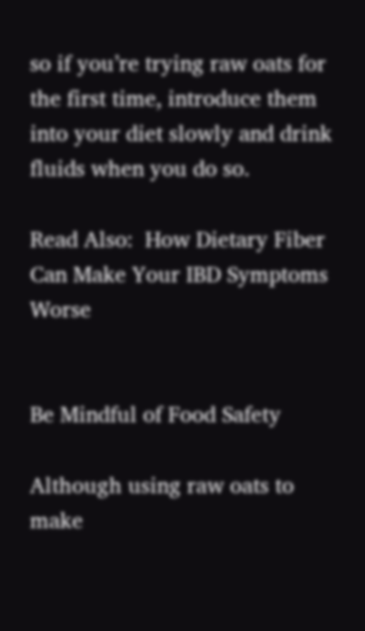so if you’re trying raw oats for the first time, introduce them into your diet slowly and drink fluids when you do so.

Read Also:  How Dietary Fiber Can Make Your IBD Symptoms Worse


Be Mindful of Food Safety

Although using raw oats to make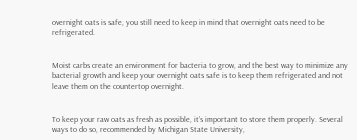overnight oats is safe, you still need to keep in mind that overnight oats need to be refrigerated.


Moist carbs create an environment for bacteria to grow, and the best way to minimize any bacterial growth and keep your overnight oats safe is to keep them refrigerated and not leave them on the countertop overnight.


To keep your raw oats as fresh as possible, it’s important to store them properly. Several ways to do so, recommended by Michigan State University,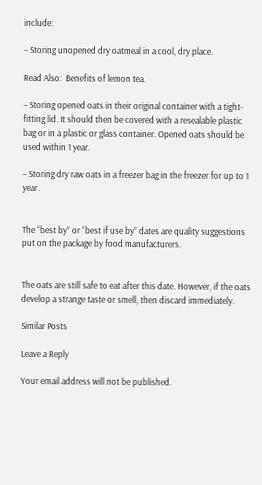include:

– Storing unopened dry oatmeal in a cool, dry place.

Read Also:  Benefits of lemon tea.

– Storing opened oats in their original container with a tight-fitting lid. It should then be covered with a resealable plastic bag or in a plastic or glass container. Opened oats should be used within 1 year.

– Storing dry raw oats in a freezer bag in the freezer for up to 1 year.


The “best by” or “best if use by” dates are quality suggestions put on the package by food manufacturers.


The oats are still safe to eat after this date. However, if the oats develop a strange taste or smell, then discard immediately.

Similar Posts

Leave a Reply

Your email address will not be published.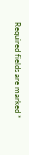Required fields are marked *